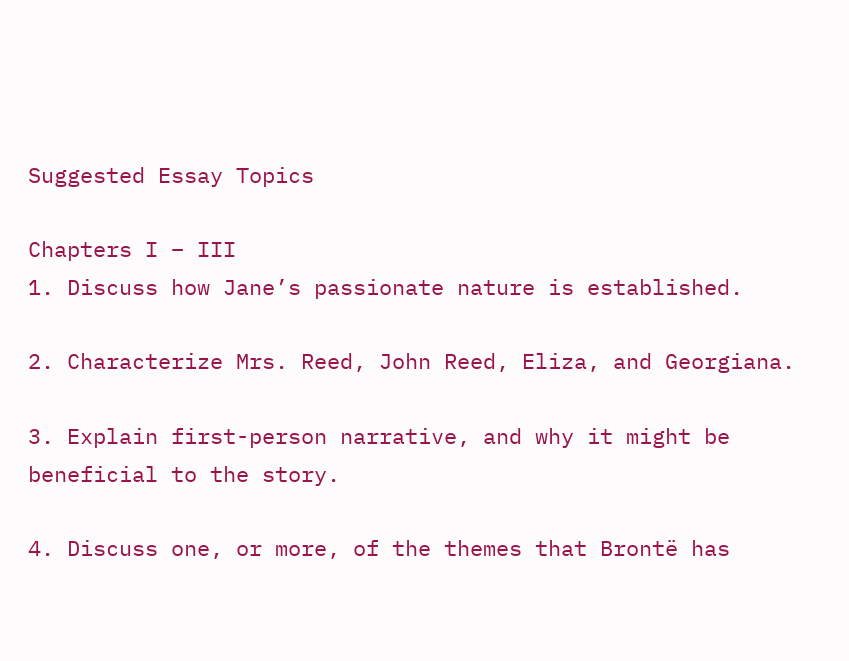Suggested Essay Topics

Chapters I – III
1. Discuss how Jane’s passionate nature is established.

2. Characterize Mrs. Reed, John Reed, Eliza, and Georgiana.

3. Explain first-person narrative, and why it might be beneficial to the story.

4. Discuss one, or more, of the themes that Brontë has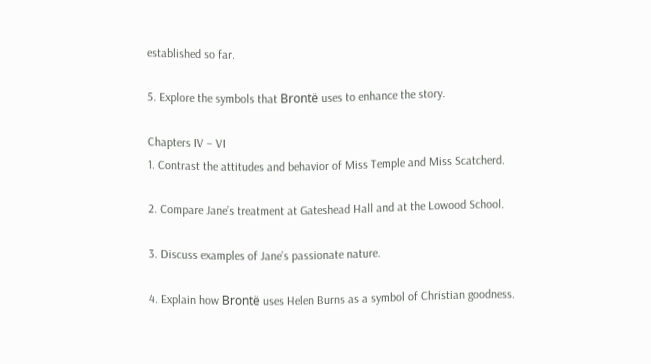established so far.

5. Explore the symbols that Brontë uses to enhance the story.

Chapters IV – VI
1. Contrast the attitudes and behavior of Miss Temple and Miss Scatcherd.

2. Compare Jane’s treatment at Gateshead Hall and at the Lowood School.

3. Discuss examples of Jane’s passionate nature.

4. Explain how Brontë uses Helen Burns as a symbol of Christian goodness.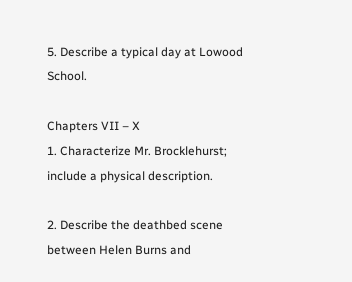5. Describe a typical day at Lowood School.

Chapters VII – X
1. Characterize Mr. Brocklehurst; include a physical description.

2. Describe the deathbed scene between Helen Burns and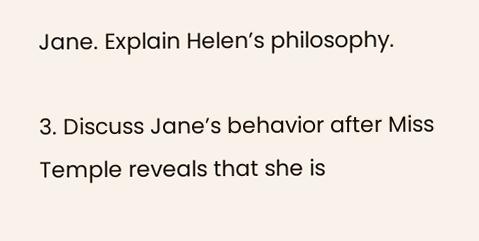Jane. Explain Helen’s philosophy.

3. Discuss Jane’s behavior after Miss Temple reveals that she is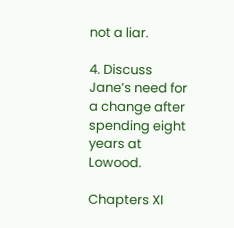not a liar.

4. Discuss Jane’s need for a change after spending eight years at Lowood.

Chapters XI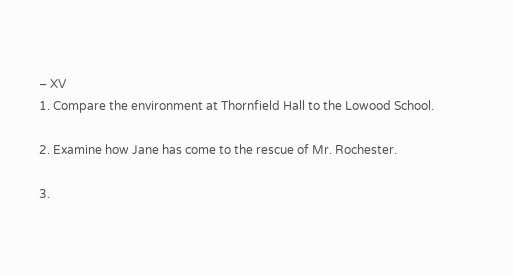– XV
1. Compare the environment at Thornfield Hall to the Lowood School.

2. Examine how Jane has come to the rescue of Mr. Rochester.

3.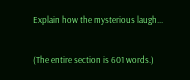Explain how the mysterious laugh...

(The entire section is 601 words.)